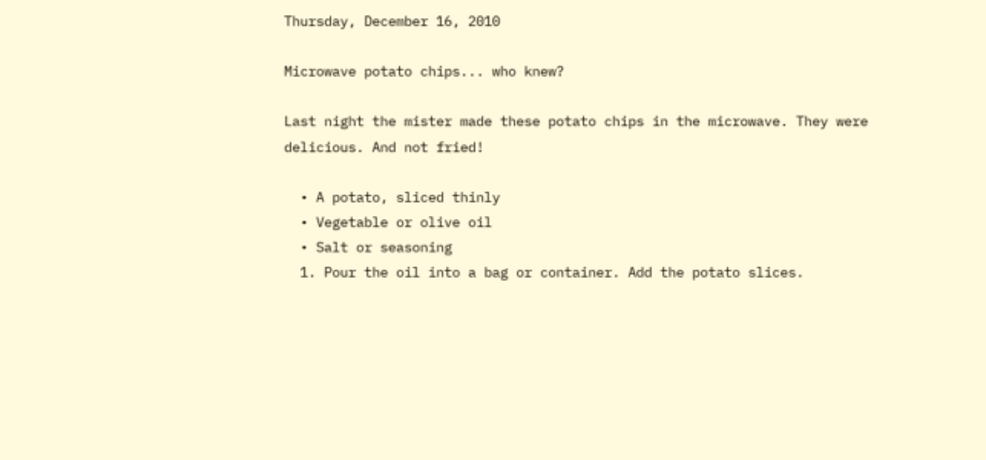Thursday, December 16, 2010

Microwave potato chips... who knew?

Last night the mister made these potato chips in the microwave. They were delicious. And not fried!

  • A potato, sliced thinly
  • Vegetable or olive oil
  • Salt or seasoning
  1. Pour the oil into a bag or container. Add the potato slices.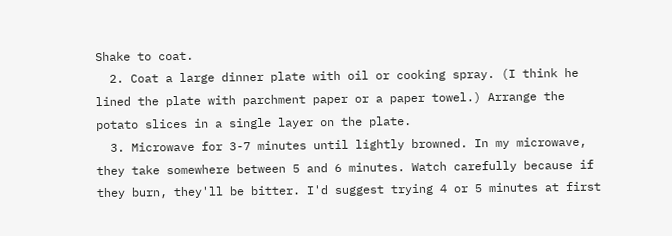Shake to coat.
  2. Coat a large dinner plate with oil or cooking spray. (I think he lined the plate with parchment paper or a paper towel.) Arrange the potato slices in a single layer on the plate.
  3. Microwave for 3-7 minutes until lightly browned. In my microwave, they take somewhere between 5 and 6 minutes. Watch carefully because if they burn, they'll be bitter. I'd suggest trying 4 or 5 minutes at first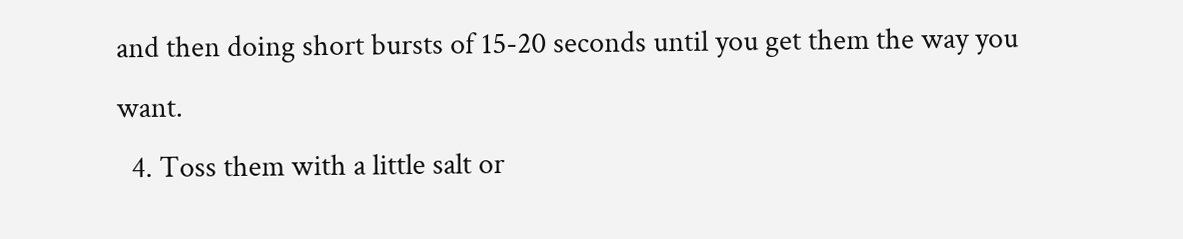and then doing short bursts of 15-20 seconds until you get them the way you want.
  4. Toss them with a little salt or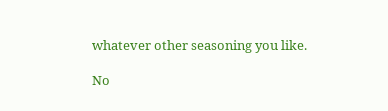whatever other seasoning you like.

No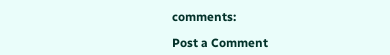comments:

Post a Comment